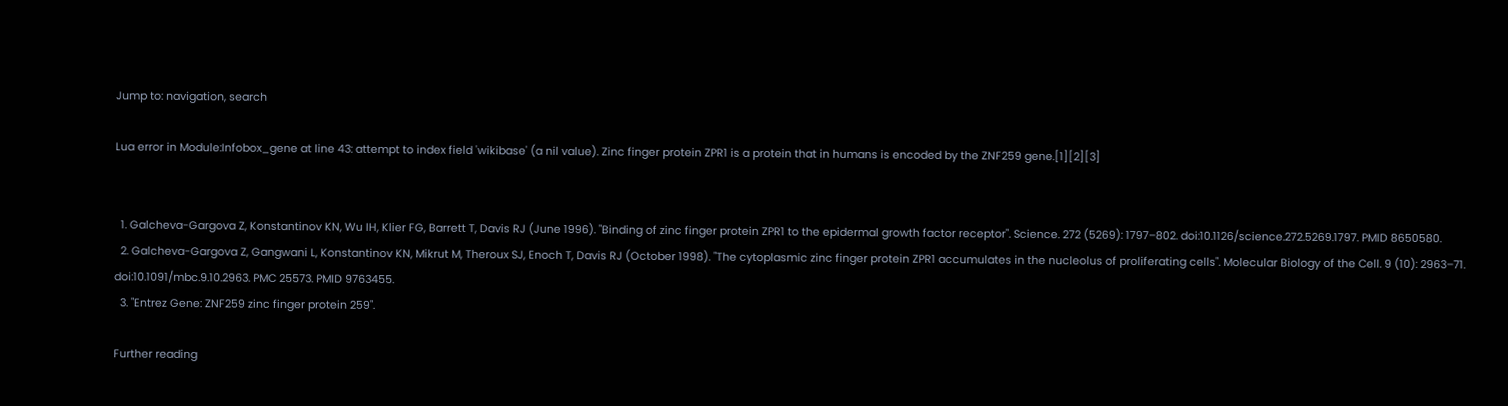Jump to: navigation, search

Lua error in Module:Infobox_gene at line 43: attempt to index field 'wikibase' (a nil value). Zinc finger protein ZPR1 is a protein that in humans is encoded by the ZNF259 gene.[1][2][3]


  1. Galcheva-Gargova Z, Konstantinov KN, Wu IH, Klier FG, Barrett T, Davis RJ (June 1996). "Binding of zinc finger protein ZPR1 to the epidermal growth factor receptor". Science. 272 (5269): 1797–802. doi:10.1126/science.272.5269.1797. PMID 8650580.
  2. Galcheva-Gargova Z, Gangwani L, Konstantinov KN, Mikrut M, Theroux SJ, Enoch T, Davis RJ (October 1998). "The cytoplasmic zinc finger protein ZPR1 accumulates in the nucleolus of proliferating cells". Molecular Biology of the Cell. 9 (10): 2963–71. doi:10.1091/mbc.9.10.2963. PMC 25573. PMID 9763455.
  3. "Entrez Gene: ZNF259 zinc finger protein 259".

Further reading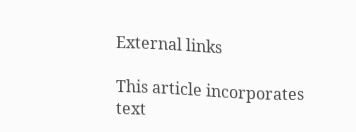External links

This article incorporates text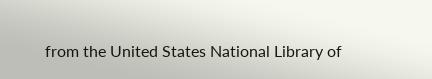from the United States National Library of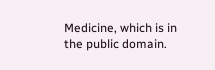Medicine, which is in the public domain.